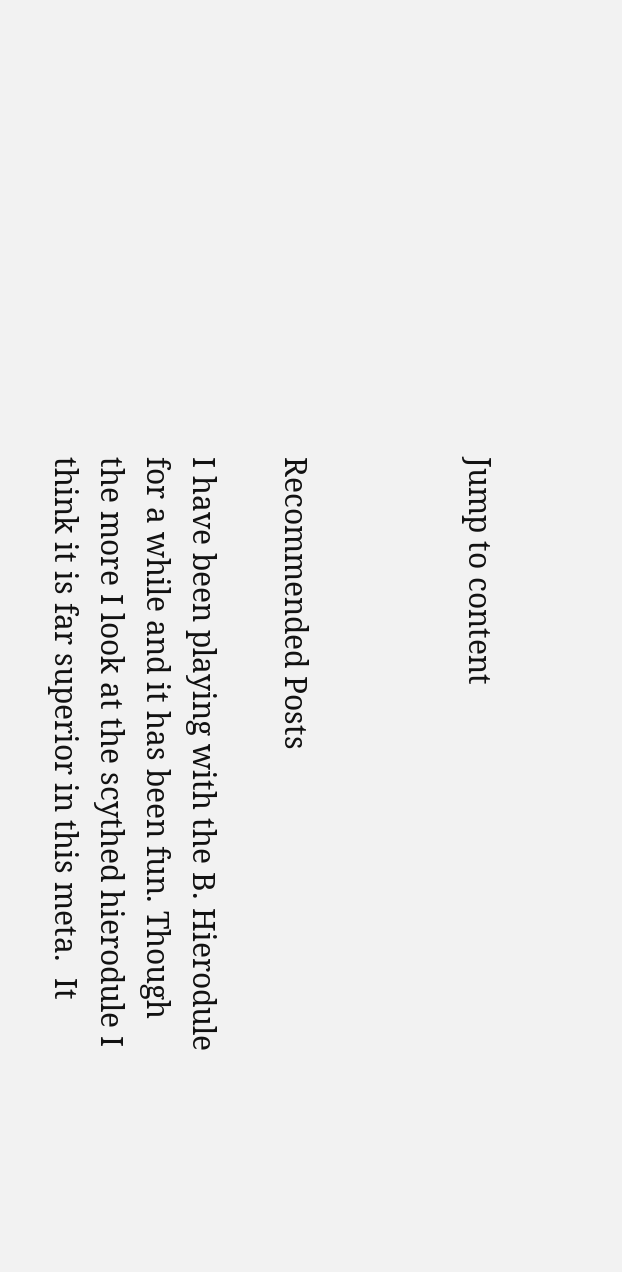Jump to content



Recommended Posts

I have been playing with the B. Hierodule for a while and it has been fun. Though the more I look at the scythed hierodule I think it is far superior in this meta.  It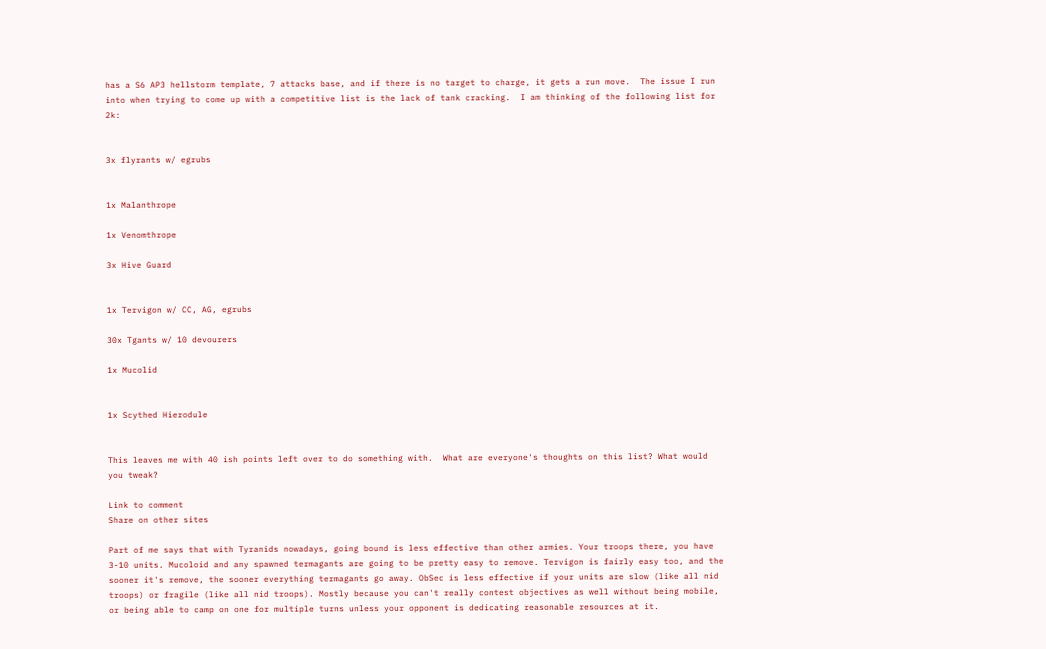has a S6 AP3 hellstorm template, 7 attacks base, and if there is no target to charge, it gets a run move.  The issue I run into when trying to come up with a competitive list is the lack of tank cracking.  I am thinking of the following list for 2k:


3x flyrants w/ egrubs


1x Malanthrope

1x Venomthrope

3x Hive Guard


1x Tervigon w/ CC, AG, egrubs

30x Tgants w/ 10 devourers

1x Mucolid


1x Scythed Hierodule


This leaves me with 40 ish points left over to do something with.  What are everyone's thoughts on this list? What would you tweak?

Link to comment
Share on other sites

Part of me says that with Tyranids nowadays, going bound is less effective than other armies. Your troops there, you have 3-10 units. Mucoloid and any spawned termagants are going to be pretty easy to remove. Tervigon is fairly easy too, and the sooner it's remove, the sooner everything termagants go away. ObSec is less effective if your units are slow (like all nid troops) or fragile (like all nid troops). Mostly because you can't really contest objectives as well without being mobile, or being able to camp on one for multiple turns unless your opponent is dedicating reasonable resources at it.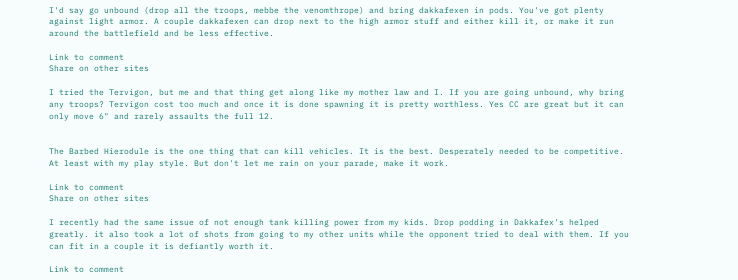I'd say go unbound (drop all the troops, mebbe the venomthrope) and bring dakkafexen in pods. You've got plenty against light armor. A couple dakkafexen can drop next to the high armor stuff and either kill it, or make it run around the battlefield and be less effective.

Link to comment
Share on other sites

I tried the Tervigon, but me and that thing get along like my mother law and I. If you are going unbound, why bring any troops? Tervigon cost too much and once it is done spawning it is pretty worthless. Yes CC are great but it can only move 6" and rarely assaults the full 12.


The Barbed Hierodule is the one thing that can kill vehicles. It is the best. Desperately needed to be competitive. At least with my play style. But don't let me rain on your parade, make it work.

Link to comment
Share on other sites

I recently had the same issue of not enough tank killing power from my kids. Drop podding in Dakkafex's helped greatly. it also took a lot of shots from going to my other units while the opponent tried to deal with them. If you can fit in a couple it is defiantly worth it.

Link to comment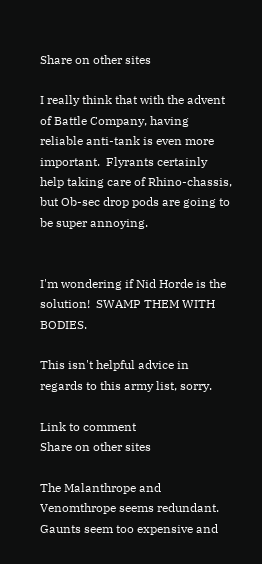Share on other sites

I really think that with the advent of Battle Company, having reliable anti-tank is even more important.  Flyrants certainly help taking care of Rhino-chassis, but Ob-sec drop pods are going to be super annoying.


I'm wondering if Nid Horde is the solution!  SWAMP THEM WITH BODIES.

This isn't helpful advice in regards to this army list, sorry.

Link to comment
Share on other sites

The Malanthrope and Venomthrope seems redundant. Gaunts seem too expensive and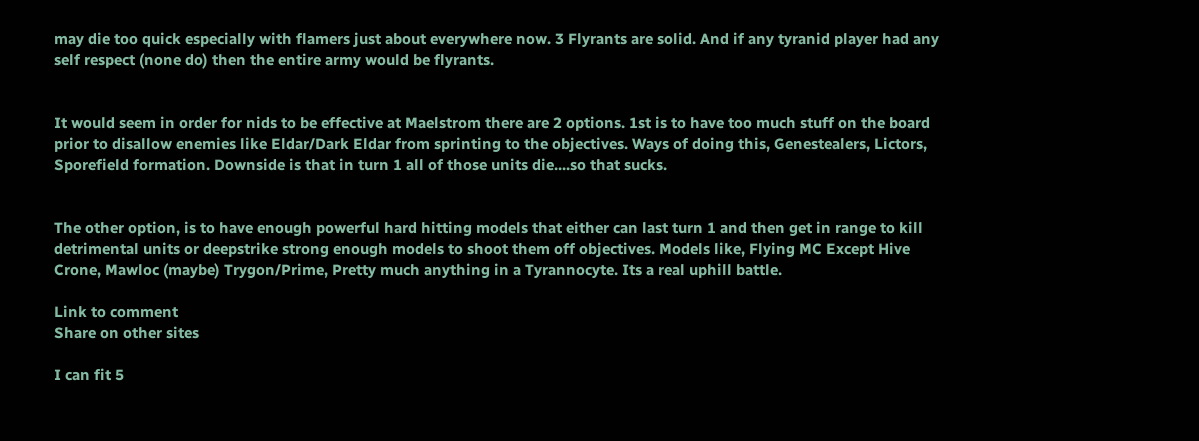may die too quick especially with flamers just about everywhere now. 3 Flyrants are solid. And if any tyranid player had any self respect (none do) then the entire army would be flyrants.


It would seem in order for nids to be effective at Maelstrom there are 2 options. 1st is to have too much stuff on the board prior to disallow enemies like Eldar/Dark Eldar from sprinting to the objectives. Ways of doing this, Genestealers, Lictors, Sporefield formation. Downside is that in turn 1 all of those units die....so that sucks.


The other option, is to have enough powerful hard hitting models that either can last turn 1 and then get in range to kill detrimental units or deepstrike strong enough models to shoot them off objectives. Models like, Flying MC Except Hive Crone, Mawloc (maybe) Trygon/Prime, Pretty much anything in a Tyrannocyte. Its a real uphill battle.

Link to comment
Share on other sites

I can fit 5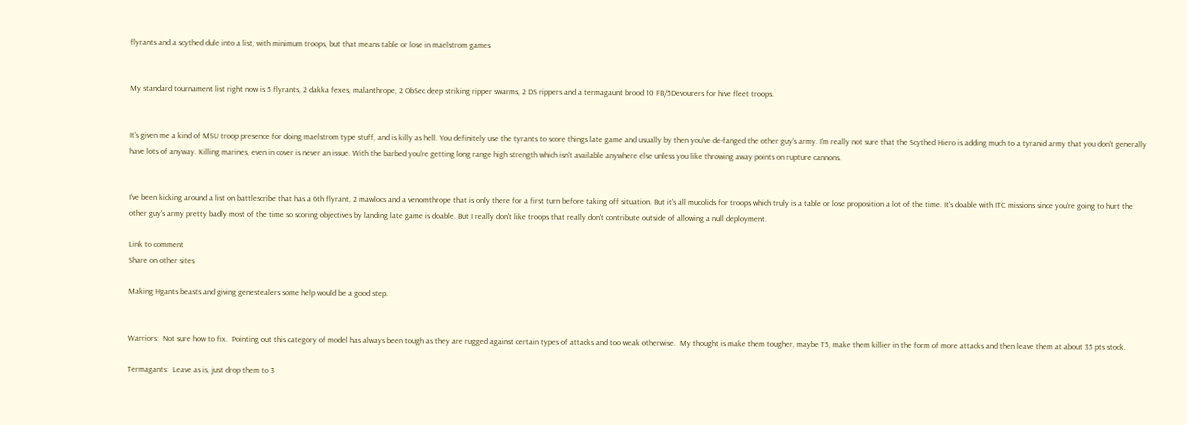flyrants and a scythed dule into a list, with minimum troops, but that means table or lose in maelstrom games


My standard tournament list right now is 5 flyrants, 2 dakka fexes, malanthrope, 2 ObSec deep striking ripper swarms, 2 DS rippers and a termagaunt brood 10 FB/5Devourers for hive fleet troops.


It's given me a kind of MSU troop presence for doing maelstrom type stuff, and is killy as hell. You definitely use the tyrants to score things late game and usually by then you've de-fanged the other guy's army. I'm really not sure that the Scythed Hiero is adding much to a tyranid army that you don't generally have lots of anyway. Killing marines, even in cover is never an issue. With the barbed you're getting long range high strength which isn't available anywhere else unless you like throwing away points on rupture cannons.


I've been kicking around a list on battlescribe that has a 6th flyrant, 2 mawlocs and a venomthrope that is only there for a first turn before taking off situation. But it's all mucolids for troops which truly is a table or lose proposition a lot of the time. It's doable with ITC missions since you're going to hurt the other guy's army pretty badly most of the time so scoring objectives by landing late game is doable. But I really don't like troops that really don't contribute outside of allowing a null deployment.

Link to comment
Share on other sites

Making Hgants beasts and giving genestealers some help would be a good step.


Warriors:  Not sure how to fix.  Pointing out this category of model has always been tough as they are rugged against certain types of attacks and too weak otherwise.  My thought is make them tougher, maybe T5, make them killier in the form of more attacks and then leave them at about 35 pts stock.

Termagants:  Leave as is, just drop them to 3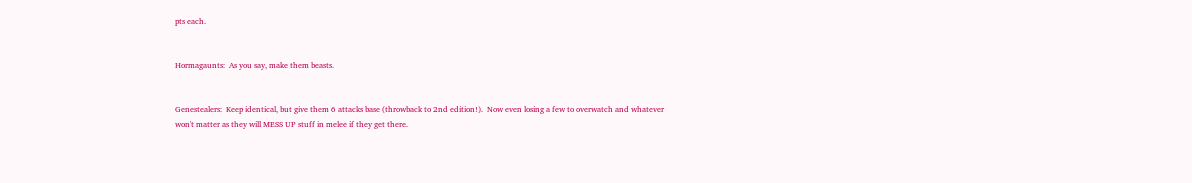pts each.


Hormagaunts:  As you say, make them beasts.


Genestealers:  Keep identical, but give them 6 attacks base (throwback to 2nd edition!).  Now even losing a few to overwatch and whatever won't matter as they will MESS UP stuff in melee if they get there.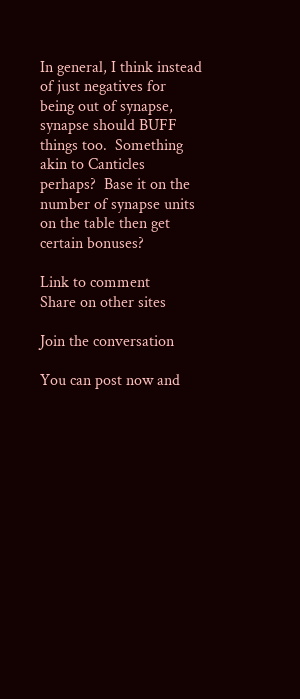In general, I think instead of just negatives for being out of synapse, synapse should BUFF things too.  Something akin to Canticles perhaps?  Base it on the number of synapse units on the table then get certain bonuses?

Link to comment
Share on other sites

Join the conversation

You can post now and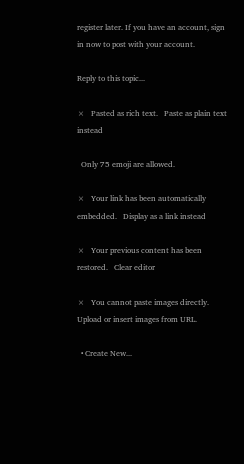register later. If you have an account, sign in now to post with your account.

Reply to this topic...

×   Pasted as rich text.   Paste as plain text instead

  Only 75 emoji are allowed.

×   Your link has been automatically embedded.   Display as a link instead

×   Your previous content has been restored.   Clear editor

×   You cannot paste images directly. Upload or insert images from URL.

  • Create New...